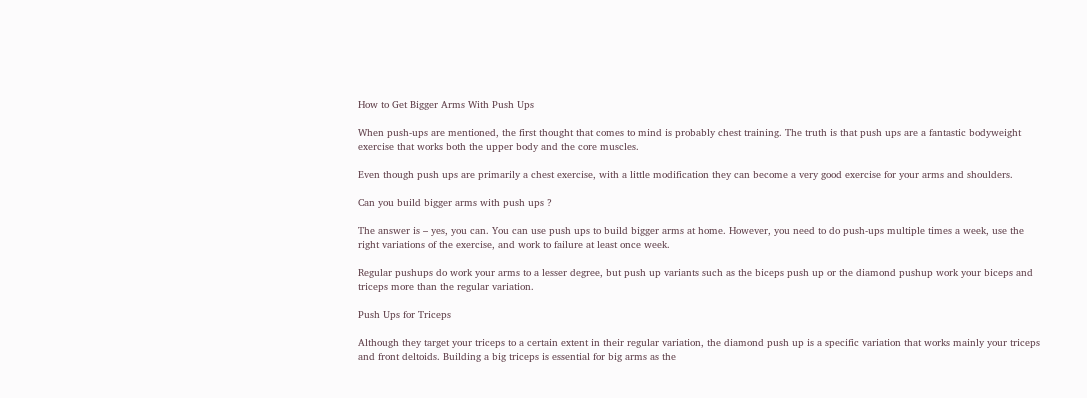How to Get Bigger Arms With Push Ups

When push-ups are mentioned, the first thought that comes to mind is probably chest training. The truth is that push ups are a fantastic bodyweight exercise that works both the upper body and the core muscles.

Even though push ups are primarily a chest exercise, with a little modification they can become a very good exercise for your arms and shoulders.

Can you build bigger arms with push ups ?

The answer is – yes, you can. You can use push ups to build bigger arms at home. However, you need to do push-ups multiple times a week, use the right variations of the exercise, and work to failure at least once week.

Regular pushups do work your arms to a lesser degree, but push up variants such as the biceps push up or the diamond pushup work your biceps and triceps more than the regular variation.

Push Ups for Triceps

Although they target your triceps to a certain extent in their regular variation, the diamond push up is a specific variation that works mainly your triceps and front deltoids. Building a big triceps is essential for big arms as the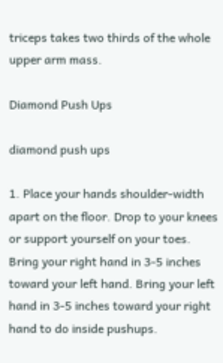triceps takes two thirds of the whole upper arm mass.

Diamond Push Ups

diamond push ups

1. Place your hands shoulder-width apart on the floor. Drop to your knees or support yourself on your toes. Bring your right hand in 3-5 inches toward your left hand. Bring your left hand in 3-5 inches toward your right hand to do inside pushups.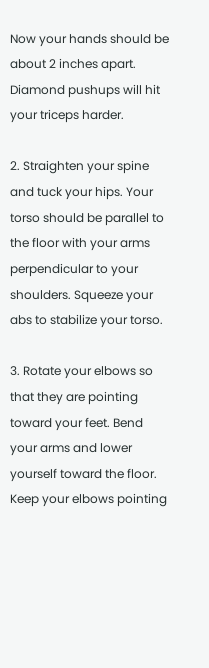Now your hands should be about 2 inches apart. Diamond pushups will hit your triceps harder.

2. Straighten your spine and tuck your hips. Your torso should be parallel to the floor with your arms perpendicular to your shoulders. Squeeze your abs to stabilize your torso.

3. Rotate your elbows so that they are pointing toward your feet. Bend your arms and lower yourself toward the floor. Keep your elbows pointing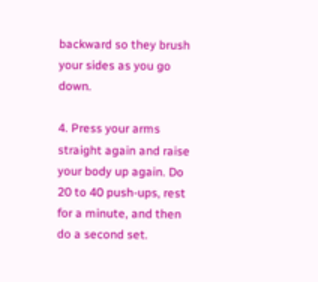backward so they brush your sides as you go down.

4. Press your arms straight again and raise your body up again. Do 20 to 40 push-ups, rest for a minute, and then do a second set.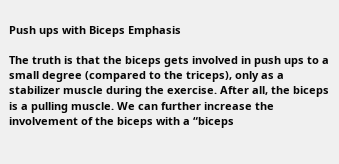Push ups with Biceps Emphasis

The truth is that the biceps gets involved in push ups to a small degree (compared to the triceps), only as a stabilizer muscle during the exercise. After all, the biceps is a pulling muscle. We can further increase the involvement of the biceps with a “biceps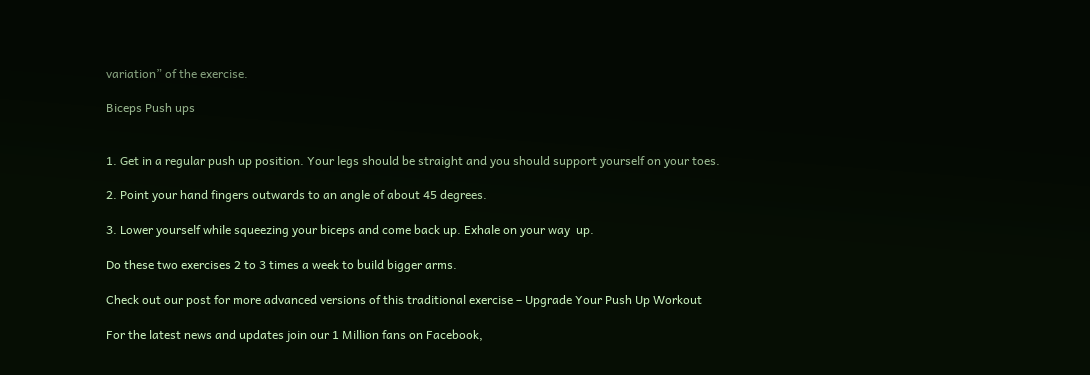variation” of the exercise.

Biceps Push ups


1. Get in a regular push up position. Your legs should be straight and you should support yourself on your toes.

2. Point your hand fingers outwards to an angle of about 45 degrees.

3. Lower yourself while squeezing your biceps and come back up. Exhale on your way  up.

Do these two exercises 2 to 3 times a week to build bigger arms.

Check out our post for more advanced versions of this traditional exercise – Upgrade Your Push Up Workout

For the latest news and updates join our 1 Million fans on Facebook,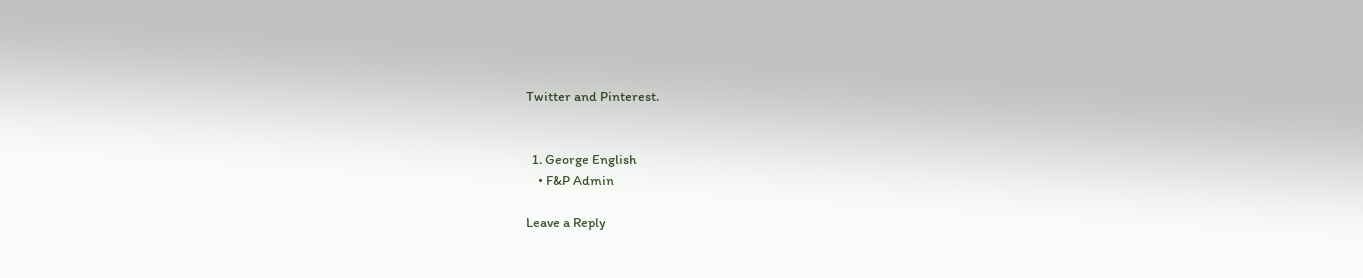Twitter and Pinterest.


  1. George English
    • F&P Admin

Leave a Reply